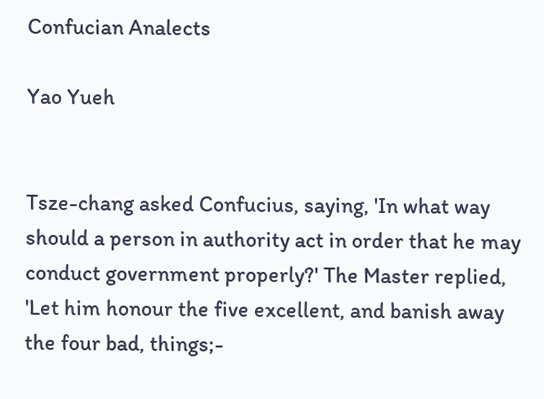Confucian Analects

Yao Yueh


Tsze-chang asked Confucius, saying, 'In what way should a person in authority act in order that he may conduct government properly?' The Master replied, 'Let him honour the five excellent, and banish away the four bad, things;-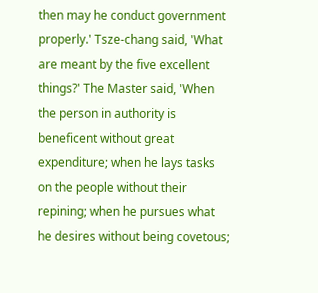then may he conduct government properly.' Tsze-chang said, 'What are meant by the five excellent things?' The Master said, 'When the person in authority is beneficent without great expenditure; when he lays tasks on the people without their repining; when he pursues what he desires without being covetous;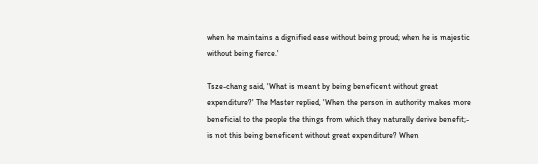when he maintains a dignified ease without being proud; when he is majestic without being fierce.'

Tsze-chang said, 'What is meant by being beneficent without great expenditure?' The Master replied, 'When the person in authority makes more beneficial to the people the things from which they naturally derive benefit;- is not this being beneficent without great expenditure? When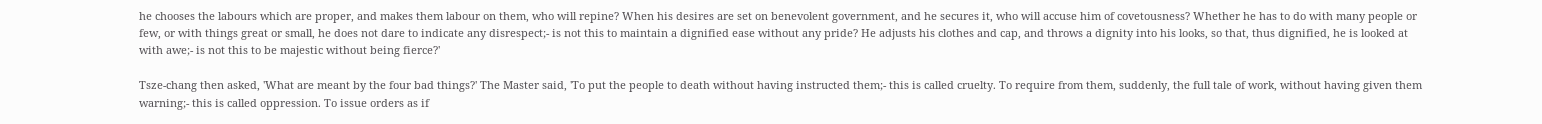he chooses the labours which are proper, and makes them labour on them, who will repine? When his desires are set on benevolent government, and he secures it, who will accuse him of covetousness? Whether he has to do with many people or few, or with things great or small, he does not dare to indicate any disrespect;- is not this to maintain a dignified ease without any pride? He adjusts his clothes and cap, and throws a dignity into his looks, so that, thus dignified, he is looked at with awe;- is not this to be majestic without being fierce?'

Tsze-chang then asked, 'What are meant by the four bad things?' The Master said, 'To put the people to death without having instructed them;- this is called cruelty. To require from them, suddenly, the full tale of work, without having given them warning;- this is called oppression. To issue orders as if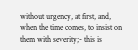without urgency, at first, and, when the time comes, to insist on them with severity;- this is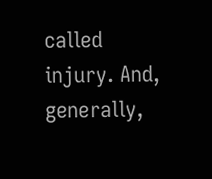called injury. And, generally,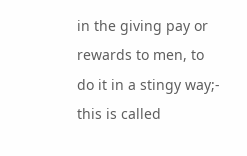in the giving pay or rewards to men, to do it in a stingy way;- this is called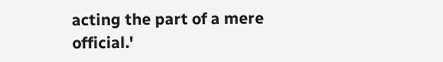acting the part of a mere official.'